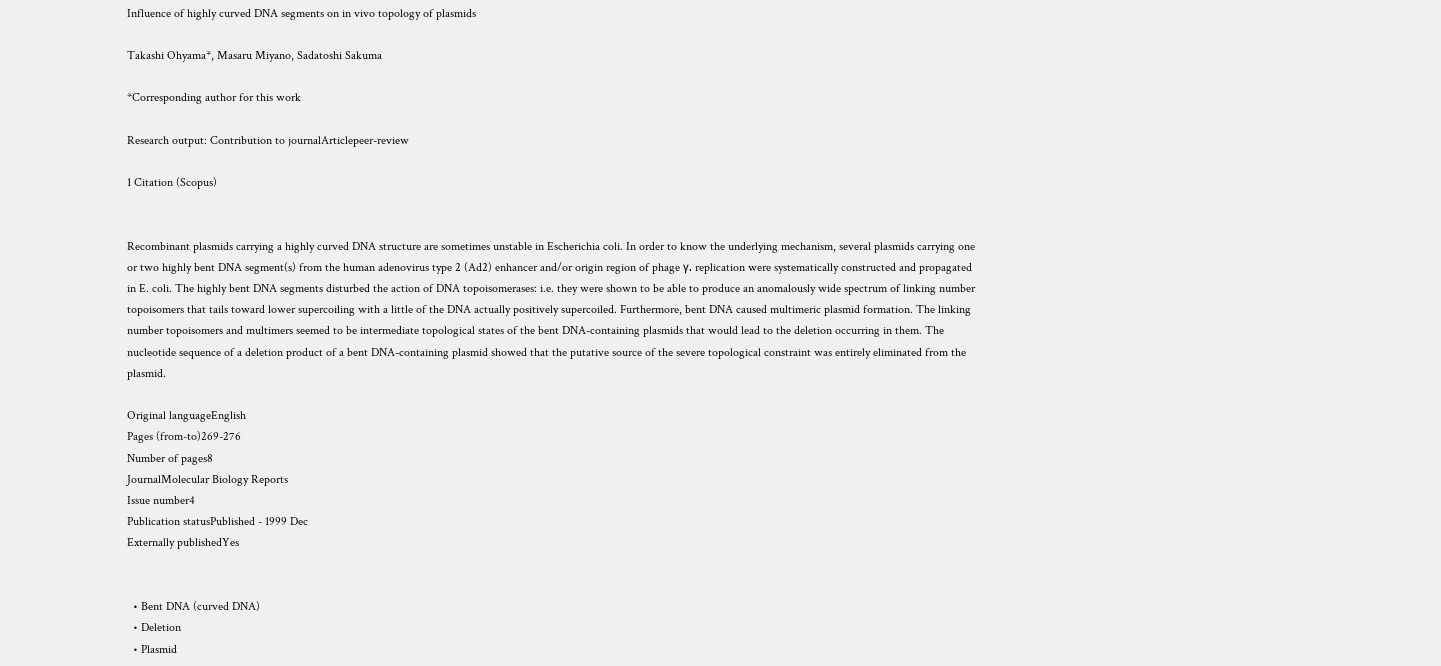Influence of highly curved DNA segments on in vivo topology of plasmids

Takashi Ohyama*, Masaru Miyano, Sadatoshi Sakuma

*Corresponding author for this work

Research output: Contribution to journalArticlepeer-review

1 Citation (Scopus)


Recombinant plasmids carrying a highly curved DNA structure are sometimes unstable in Escherichia coli. In order to know the underlying mechanism, several plasmids carrying one or two highly bent DNA segment(s) from the human adenovirus type 2 (Ad2) enhancer and/or origin region of phage γ. replication were systematically constructed and propagated in E. coli. The highly bent DNA segments disturbed the action of DNA topoisomerases: i.e. they were shown to be able to produce an anomalously wide spectrum of linking number topoisomers that tails toward lower supercoiling with a little of the DNA actually positively supercoiled. Furthermore, bent DNA caused multimeric plasmid formation. The linking number topoisomers and multimers seemed to be intermediate topological states of the bent DNA-containing plasmids that would lead to the deletion occurring in them. The nucleotide sequence of a deletion product of a bent DNA-containing plasmid showed that the putative source of the severe topological constraint was entirely eliminated from the plasmid.

Original languageEnglish
Pages (from-to)269-276
Number of pages8
JournalMolecular Biology Reports
Issue number4
Publication statusPublished - 1999 Dec
Externally publishedYes


  • Bent DNA (curved DNA)
  • Deletion
  • Plasmid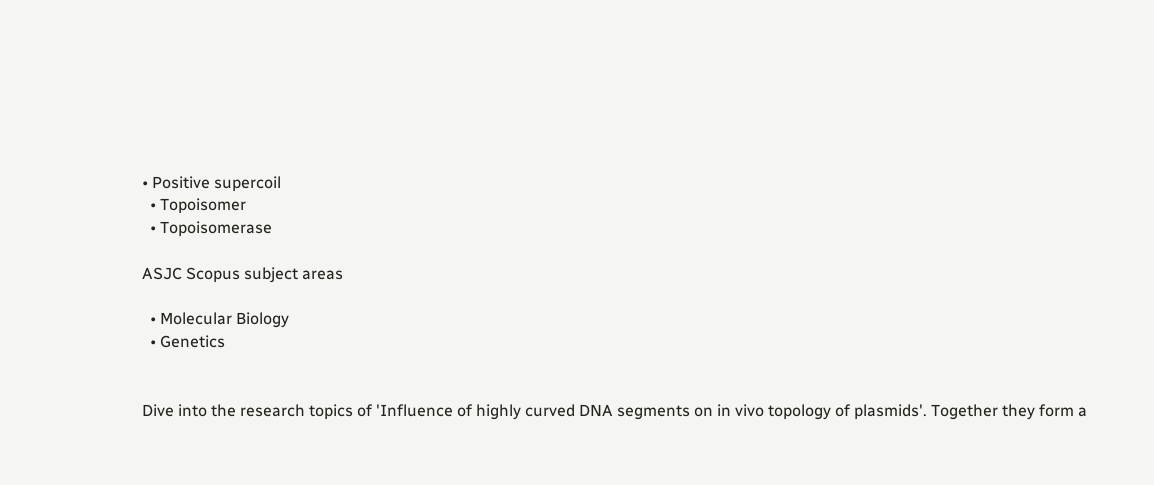• Positive supercoil
  • Topoisomer
  • Topoisomerase

ASJC Scopus subject areas

  • Molecular Biology
  • Genetics


Dive into the research topics of 'Influence of highly curved DNA segments on in vivo topology of plasmids'. Together they form a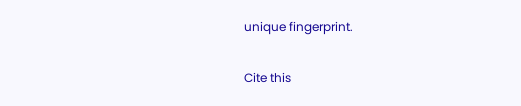unique fingerprint.

Cite this